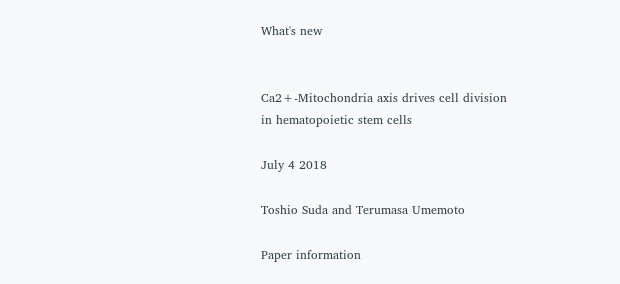What's new


Ca2+-Mitochondria axis drives cell division in hematopoietic stem cells

July 4 2018

Toshio Suda and Terumasa Umemoto

Paper information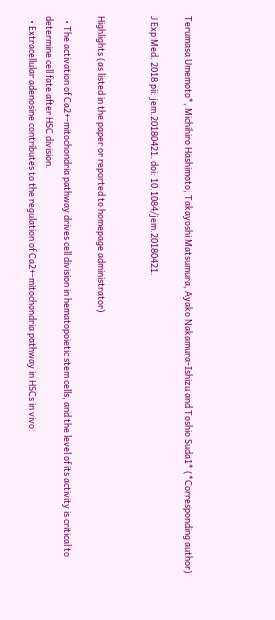Terumasa Umemoto*, Michihiro Hashimoto, Takayoshi Matsumura, Ayako Nakamura-Ishizu and Toshio Suda1* (*Corresponding author)

J Exp Med. 2018 pii: jem.20180421. doi: 10.1084/jem.20180421.


Highlights (as listed in the paper or reported to homepage administrator)

  • The activation of Ca2+-mitochondria pathway drives cell division in hematopoietic stem cells, and the level of its activity is critical to determine cell fate after HSC division.
  • Extracellular adenosine contributes to the regulation of Ca2+-mitochondria pathway in HSCs in vivo.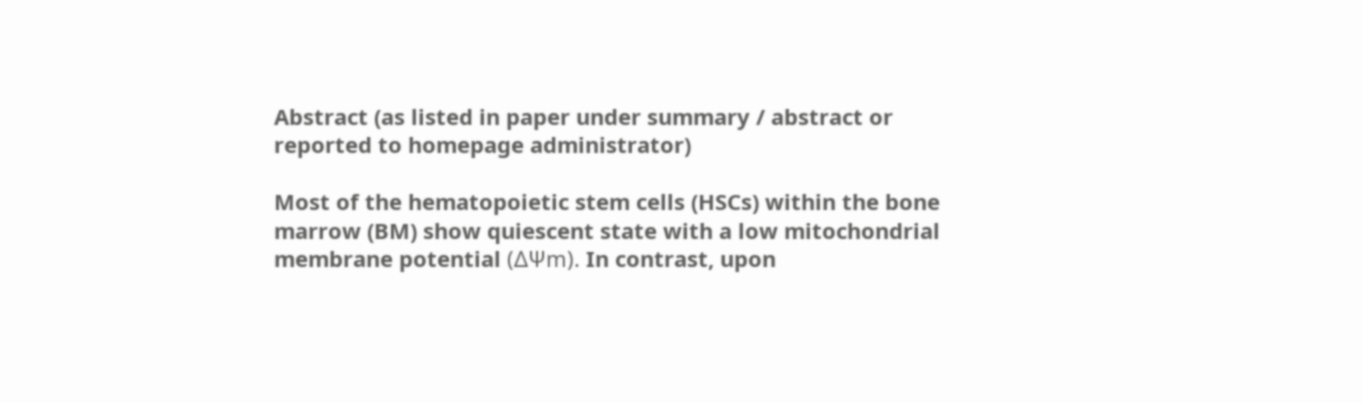Abstract (as listed in paper under summary / abstract or reported to homepage administrator)

Most of the hematopoietic stem cells (HSCs) within the bone marrow (BM) show quiescent state with a low mitochondrial membrane potential (ΔΨm). In contrast, upon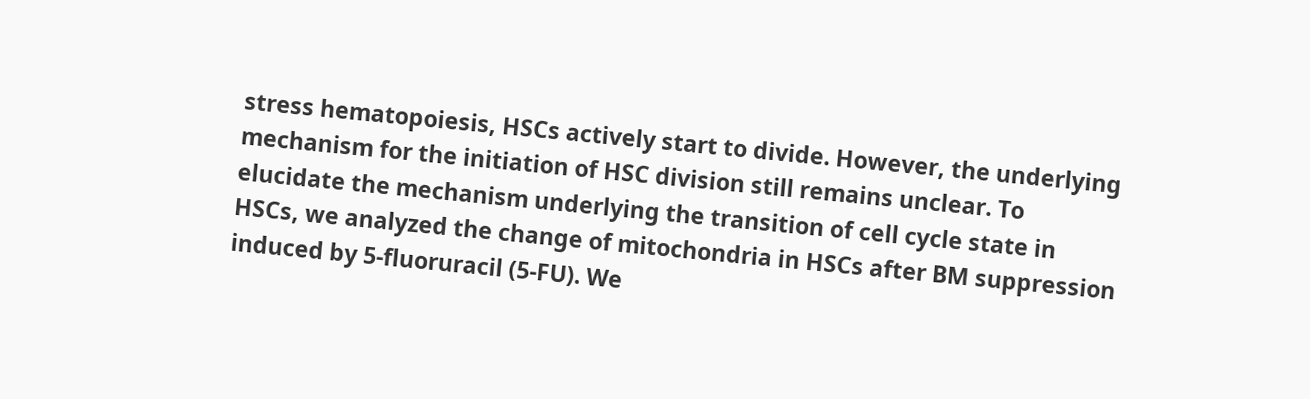stress hematopoiesis, HSCs actively start to divide. However, the underlying mechanism for the initiation of HSC division still remains unclear. To elucidate the mechanism underlying the transition of cell cycle state in HSCs, we analyzed the change of mitochondria in HSCs after BM suppression induced by 5-fluoruracil (5-FU). We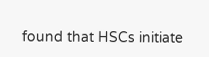found that HSCs initiate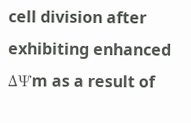cell division after exhibiting enhanced ΔΨm as a result of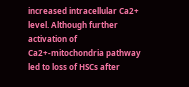increased intracellular Ca2+ level. Although further activation of Ca2+-mitochondria pathway led to loss of HSCs after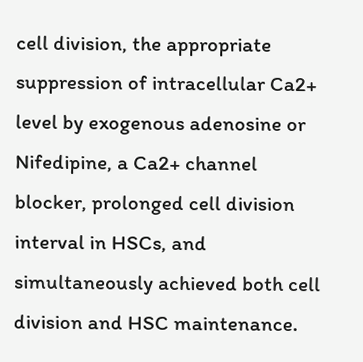cell division, the appropriate suppression of intracellular Ca2+ level by exogenous adenosine or Nifedipine, a Ca2+ channel blocker, prolonged cell division interval in HSCs, and simultaneously achieved both cell division and HSC maintenance.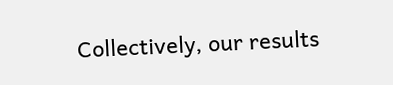Collectively, our results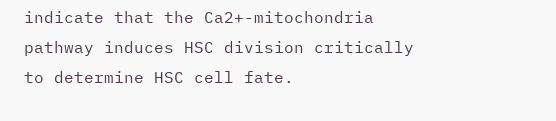indicate that the Ca2+-mitochondria pathway induces HSC division critically to determine HSC cell fate.